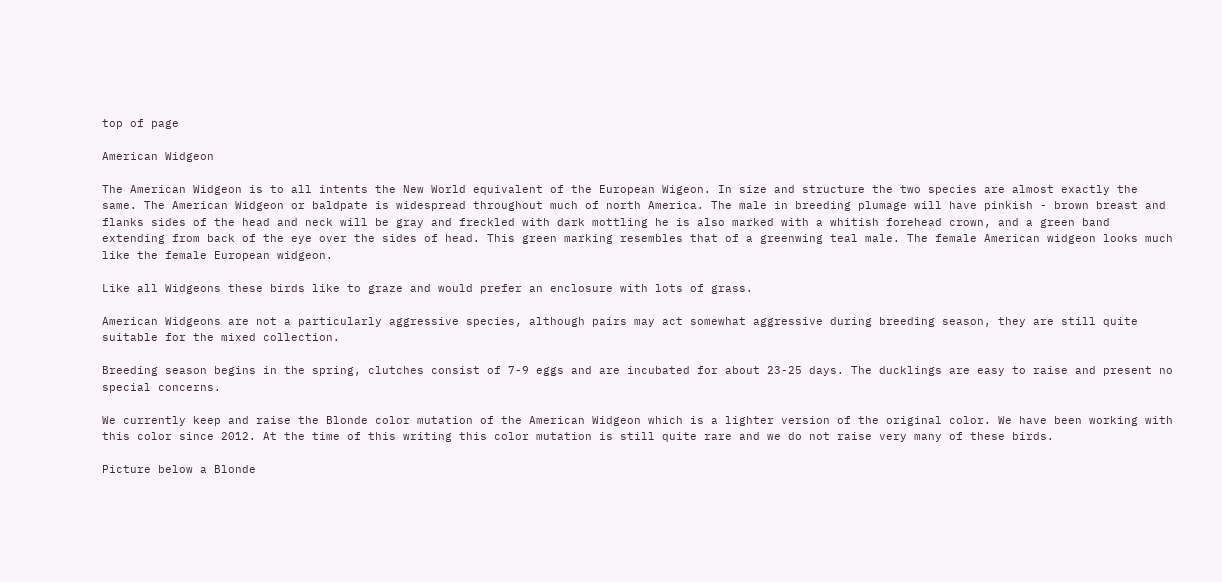top of page

American Widgeon

The American Widgeon is to all intents the New World equivalent of the European Wigeon. In size and structure the two species are almost exactly the same. The American Widgeon or baldpate is widespread throughout much of north America. The male in breeding plumage will have pinkish - brown breast and flanks sides of the head and neck will be gray and freckled with dark mottling he is also marked with a whitish forehead crown, and a green band extending from back of the eye over the sides of head. This green marking resembles that of a greenwing teal male. The female American widgeon looks much like the female European widgeon.

Like all Widgeons these birds like to graze and would prefer an enclosure with lots of grass.

American Widgeons are not a particularly aggressive species, although pairs may act somewhat aggressive during breeding season, they are still quite suitable for the mixed collection.

Breeding season begins in the spring, clutches consist of 7-9 eggs and are incubated for about 23-25 days. The ducklings are easy to raise and present no special concerns.

We currently keep and raise the Blonde color mutation of the American Widgeon which is a lighter version of the original color. We have been working with this color since 2012. At the time of this writing this color mutation is still quite rare and we do not raise very many of these birds.

Picture below a Blonde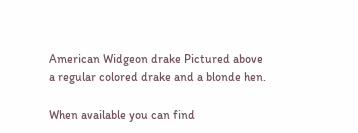American Widgeon drake Pictured above a regular colored drake and a blonde hen.

When available you can find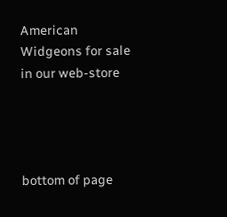American Widgeons for sale in our web-store




bottom of page